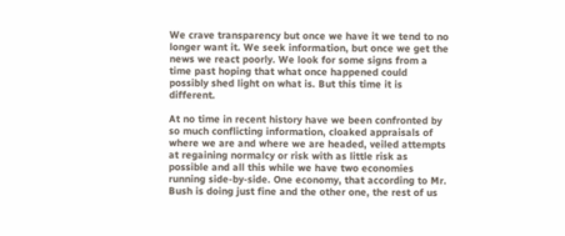We crave transparency but once we have it we tend to no longer want it. We seek information, but once we get the news we react poorly. We look for some signs from a time past hoping that what once happened could possibly shed light on what is. But this time it is different.

At no time in recent history have we been confronted by so much conflicting information, cloaked appraisals of where we are and where we are headed, veiled attempts at regaining normalcy or risk with as little risk as possible and all this while we have two economies running side-by-side. One economy, that according to Mr. Bush is doing just fine and the other one, the rest of us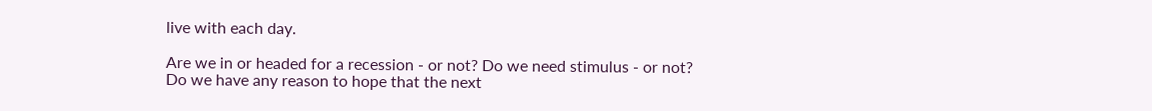live with each day.

Are we in or headed for a recession - or not? Do we need stimulus - or not? Do we have any reason to hope that the next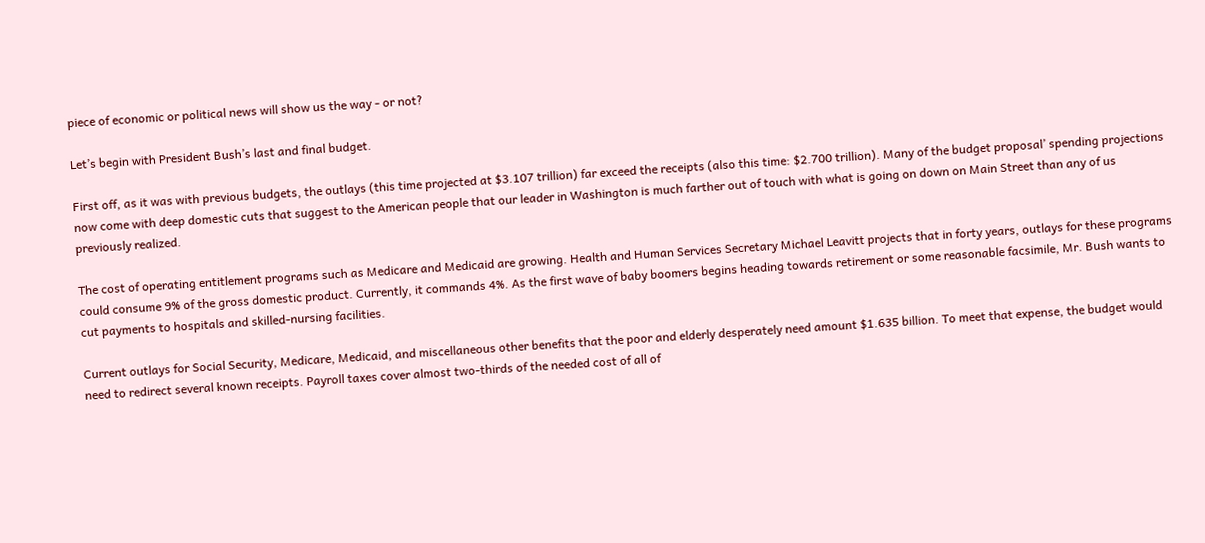piece of economic or political news will show us the way - or not?

Let’s begin with President Bush’s last and final budget.

First off, as it was with previous budgets, the outlays (this time projected at $3.107 trillion) far exceed the receipts (also this time: $2.700 trillion). Many of the budget proposal’ spending projections now come with deep domestic cuts that suggest to the American people that our leader in Washington is much farther out of touch with what is going on down on Main Street than any of us previously realized.

The cost of operating entitlement programs such as Medicare and Medicaid are growing. Health and Human Services Secretary Michael Leavitt projects that in forty years, outlays for these programs could consume 9% of the gross domestic product. Currently, it commands 4%. As the first wave of baby boomers begins heading towards retirement or some reasonable facsimile, Mr. Bush wants to cut payments to hospitals and skilled-nursing facilities.

Current outlays for Social Security, Medicare, Medicaid, and miscellaneous other benefits that the poor and elderly desperately need amount $1.635 billion. To meet that expense, the budget would need to redirect several known receipts. Payroll taxes cover almost two-thirds of the needed cost of all of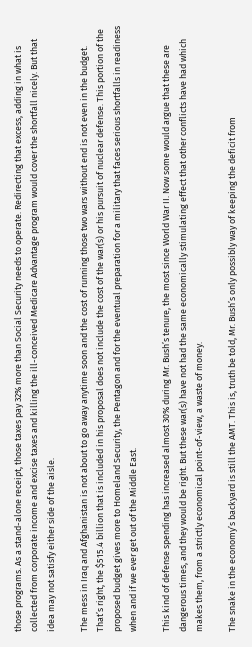those programs. As a stand-alone receipt, those taxes pay 32% more than Social Security needs to operate. Redirecting that excess, adding in what is collected from corporate income and excise taxes and killing the ill-conceived Medicare Advantage program would cover the shortfall nicely. But that idea may not satisfy either side of the aisle.

The mess in Iraq and Afghanistan is not about to go away anytime soon and the cost of running those two wars without end is not even in the budget. That’s right, the $515.4 billion that is included in his proposal does not include the cost of the war(s) or his pursuit of nuclear defense. This portion of the proposed budget gives more to Homeland Security, the Pentagon and for the eventual preparation for a military that faces serious shortfalls in readiness when and if we ever get out of the Middle East.

This kind of defense spending has increased almost 30% during Mr. Bush’s tenure, the most since World War II. Now some would argue that these are dangerous times, and they would be right. But these war(s) have not had the same economically stimulating effect that other conflicts have had which makes them, from a strictly economical point-of-view, a waste of money.

The snake in the economy’s backyard is still the AMT. This is, truth be told, Mr. Bush’s only possibly way of keeping the deficit from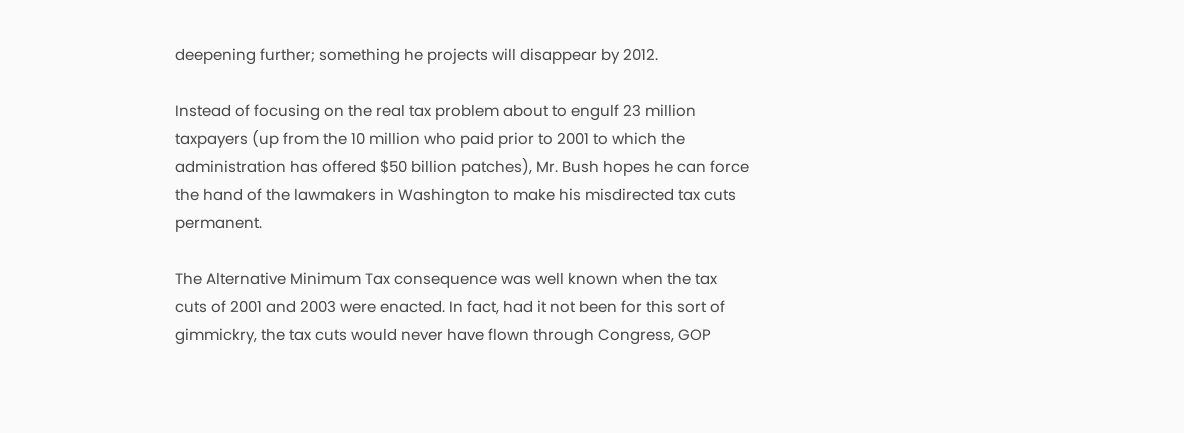deepening further; something he projects will disappear by 2012.

Instead of focusing on the real tax problem about to engulf 23 million taxpayers (up from the 10 million who paid prior to 2001 to which the administration has offered $50 billion patches), Mr. Bush hopes he can force the hand of the lawmakers in Washington to make his misdirected tax cuts permanent.

The Alternative Minimum Tax consequence was well known when the tax cuts of 2001 and 2003 were enacted. In fact, had it not been for this sort of gimmickry, the tax cuts would never have flown through Congress, GOP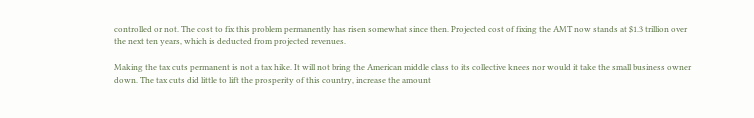controlled or not. The cost to fix this problem permanently has risen somewhat since then. Projected cost of fixing the AMT now stands at $1.3 trillion over the next ten years, which is deducted from projected revenues.

Making the tax cuts permanent is not a tax hike. It will not bring the American middle class to its collective knees nor would it take the small business owner down. The tax cuts did little to lift the prosperity of this country, increase the amount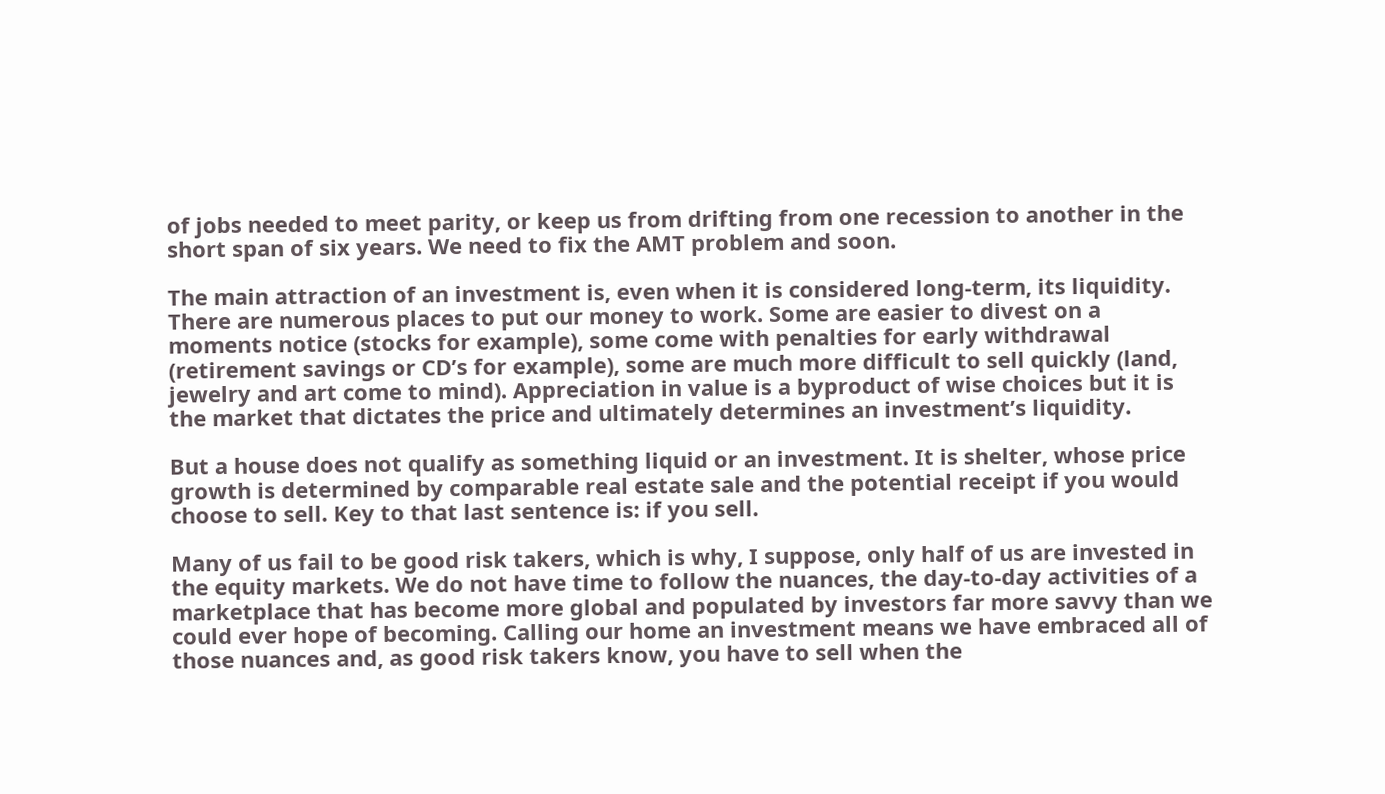of jobs needed to meet parity, or keep us from drifting from one recession to another in the short span of six years. We need to fix the AMT problem and soon.

The main attraction of an investment is, even when it is considered long-term, its liquidity. There are numerous places to put our money to work. Some are easier to divest on a moments notice (stocks for example), some come with penalties for early withdrawal (retirement savings or CD’s for example), some are much more difficult to sell quickly (land, jewelry and art come to mind). Appreciation in value is a byproduct of wise choices but it is the market that dictates the price and ultimately determines an investment’s liquidity.

But a house does not qualify as something liquid or an investment. It is shelter, whose price growth is determined by comparable real estate sale and the potential receipt if you would choose to sell. Key to that last sentence is: if you sell.

Many of us fail to be good risk takers, which is why, I suppose, only half of us are invested in the equity markets. We do not have time to follow the nuances, the day-to-day activities of a marketplace that has become more global and populated by investors far more savvy than we could ever hope of becoming. Calling our home an investment means we have embraced all of those nuances and, as good risk takers know, you have to sell when the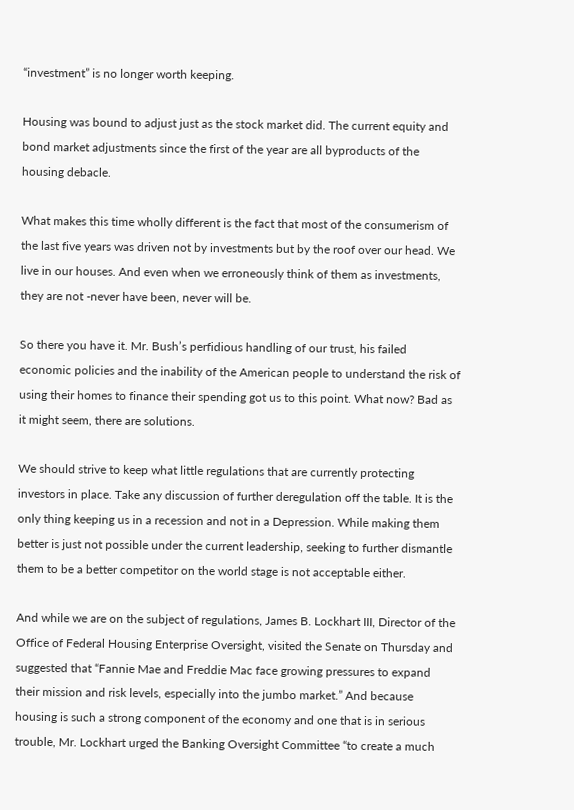“investment” is no longer worth keeping.

Housing was bound to adjust just as the stock market did. The current equity and bond market adjustments since the first of the year are all byproducts of the housing debacle.

What makes this time wholly different is the fact that most of the consumerism of the last five years was driven not by investments but by the roof over our head. We live in our houses. And even when we erroneously think of them as investments, they are not -never have been, never will be.

So there you have it. Mr. Bush’s perfidious handling of our trust, his failed economic policies and the inability of the American people to understand the risk of using their homes to finance their spending got us to this point. What now? Bad as it might seem, there are solutions.

We should strive to keep what little regulations that are currently protecting investors in place. Take any discussion of further deregulation off the table. It is the only thing keeping us in a recession and not in a Depression. While making them better is just not possible under the current leadership, seeking to further dismantle them to be a better competitor on the world stage is not acceptable either.

And while we are on the subject of regulations, James B. Lockhart III, Director of the Office of Federal Housing Enterprise Oversight, visited the Senate on Thursday and suggested that “Fannie Mae and Freddie Mac face growing pressures to expand their mission and risk levels, especially into the jumbo market.” And because housing is such a strong component of the economy and one that is in serious trouble, Mr. Lockhart urged the Banking Oversight Committee “to create a much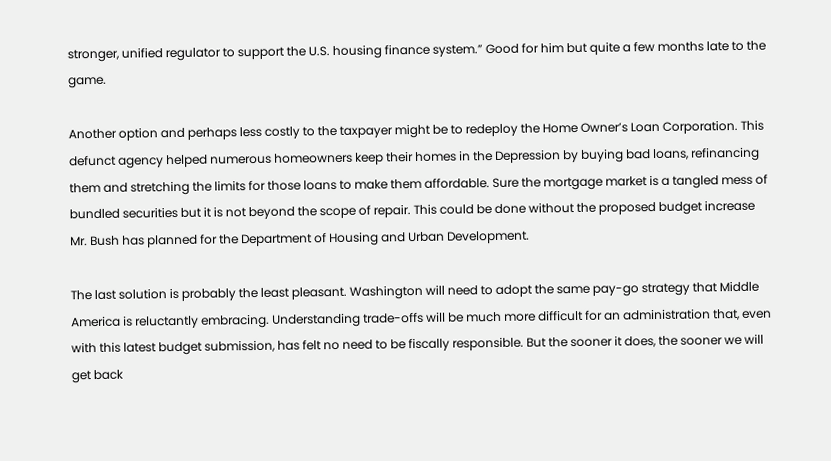stronger, unified regulator to support the U.S. housing finance system.” Good for him but quite a few months late to the game.

Another option and perhaps less costly to the taxpayer might be to redeploy the Home Owner’s Loan Corporation. This defunct agency helped numerous homeowners keep their homes in the Depression by buying bad loans, refinancing them and stretching the limits for those loans to make them affordable. Sure the mortgage market is a tangled mess of bundled securities but it is not beyond the scope of repair. This could be done without the proposed budget increase Mr. Bush has planned for the Department of Housing and Urban Development.

The last solution is probably the least pleasant. Washington will need to adopt the same pay-go strategy that Middle America is reluctantly embracing. Understanding trade-offs will be much more difficult for an administration that, even with this latest budget submission, has felt no need to be fiscally responsible. But the sooner it does, the sooner we will get back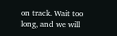on track. Wait too long, and we will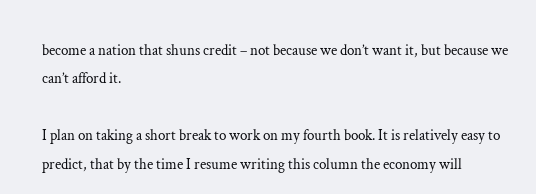become a nation that shuns credit – not because we don’t want it, but because we can’t afford it.

I plan on taking a short break to work on my fourth book. It is relatively easy to predict, that by the time I resume writing this column the economy will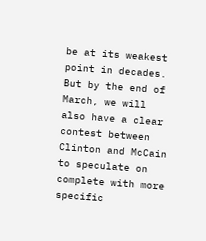be at its weakest point in decades. But by the end of March, we will also have a clear contest between Clinton and McCain to speculate on complete with more specific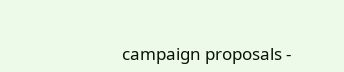campaign proposals -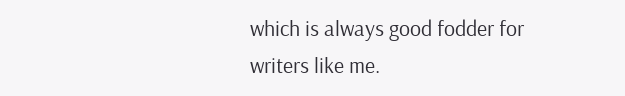which is always good fodder for writers like me.